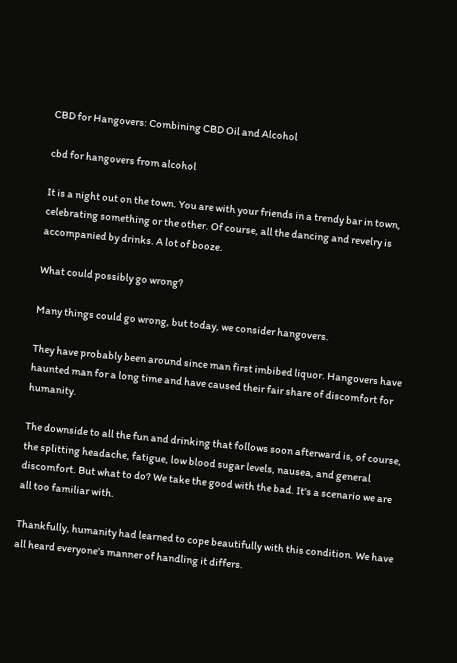CBD for Hangovers: Combining CBD Oil and Alcohol

cbd for hangovers from alcohol

It is a night out on the town. You are with your friends in a trendy bar in town, celebrating something or the other. Of course, all the dancing and revelry is accompanied by drinks. A lot of booze.

What could possibly go wrong?

Many things could go wrong, but today, we consider hangovers.

They have probably been around since man first imbibed liquor. Hangovers have haunted man for a long time and have caused their fair share of discomfort for humanity.

The downside to all the fun and drinking that follows soon afterward is, of course, the splitting headache, fatigue, low blood sugar levels, nausea, and general discomfort. But what to do? We take the good with the bad. It's a scenario we are all too familiar with.

Thankfully, humanity had learned to cope beautifully with this condition. We have all heard everyone's manner of handling it differs.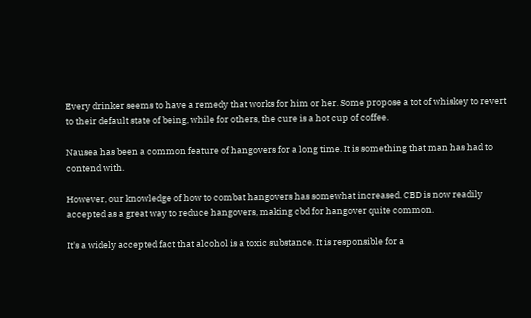Every drinker seems to have a remedy that works for him or her. Some propose a tot of whiskey to revert to their default state of being, while for others, the cure is a hot cup of coffee.

Nausea has been a common feature of hangovers for a long time. It is something that man has had to contend with.

However, our knowledge of how to combat hangovers has somewhat increased. CBD is now readily accepted as a great way to reduce hangovers, making cbd for hangover quite common.

It's a widely accepted fact that alcohol is a toxic substance. It is responsible for a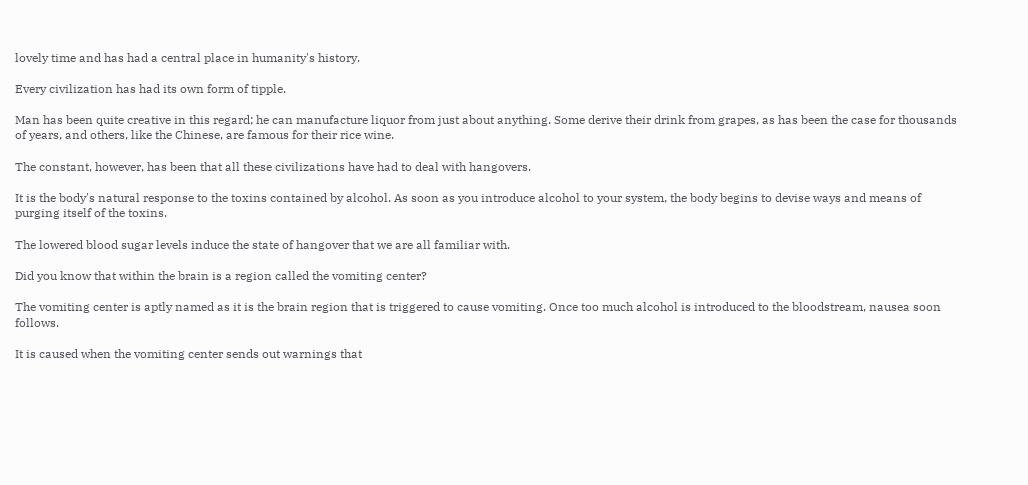lovely time and has had a central place in humanity's history.

Every civilization has had its own form of tipple.

Man has been quite creative in this regard; he can manufacture liquor from just about anything. Some derive their drink from grapes, as has been the case for thousands of years, and others, like the Chinese, are famous for their rice wine.

The constant, however, has been that all these civilizations have had to deal with hangovers.

It is the body's natural response to the toxins contained by alcohol. As soon as you introduce alcohol to your system, the body begins to devise ways and means of purging itself of the toxins.

The lowered blood sugar levels induce the state of hangover that we are all familiar with.

Did you know that within the brain is a region called the vomiting center?

The vomiting center is aptly named as it is the brain region that is triggered to cause vomiting. Once too much alcohol is introduced to the bloodstream, nausea soon follows.

It is caused when the vomiting center sends out warnings that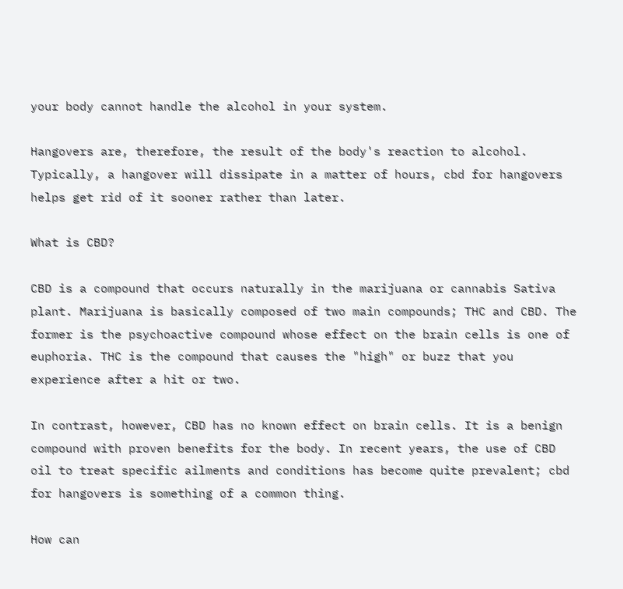your body cannot handle the alcohol in your system.

Hangovers are, therefore, the result of the body's reaction to alcohol. Typically, a hangover will dissipate in a matter of hours, cbd for hangovers helps get rid of it sooner rather than later.

What is CBD?

CBD is a compound that occurs naturally in the marijuana or cannabis Sativa plant. Marijuana is basically composed of two main compounds; THC and CBD. The former is the psychoactive compound whose effect on the brain cells is one of euphoria. THC is the compound that causes the "high" or buzz that you experience after a hit or two.

In contrast, however, CBD has no known effect on brain cells. It is a benign compound with proven benefits for the body. In recent years, the use of CBD oil to treat specific ailments and conditions has become quite prevalent; cbd for hangovers is something of a common thing.

How can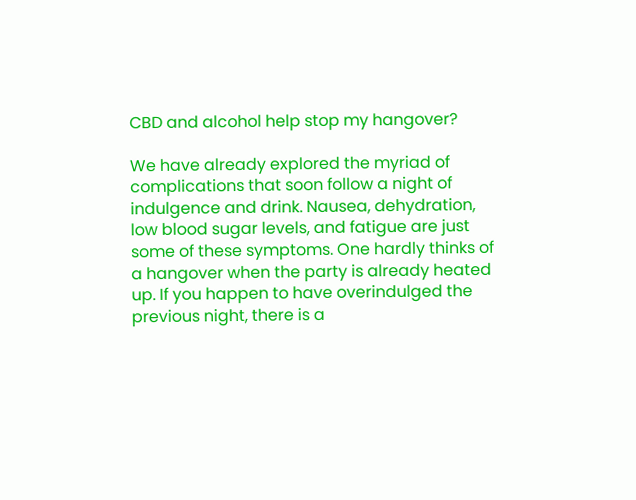CBD and alcohol help stop my hangover?

We have already explored the myriad of complications that soon follow a night of indulgence and drink. Nausea, dehydration, low blood sugar levels, and fatigue are just some of these symptoms. One hardly thinks of a hangover when the party is already heated up. If you happen to have overindulged the previous night, there is a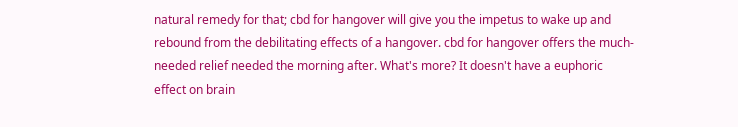natural remedy for that; cbd for hangover will give you the impetus to wake up and rebound from the debilitating effects of a hangover. cbd for hangover offers the much-needed relief needed the morning after. What's more? It doesn't have a euphoric effect on brain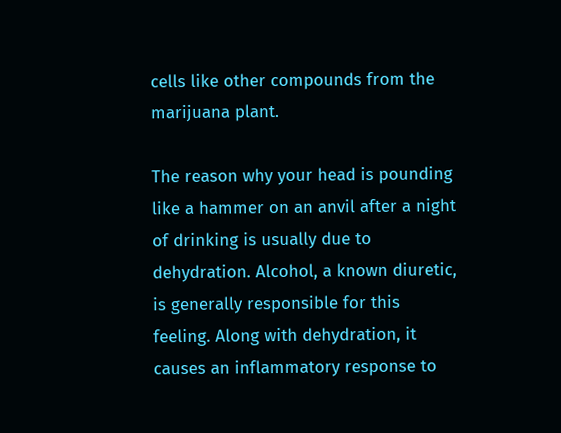cells like other compounds from the marijuana plant.

The reason why your head is pounding like a hammer on an anvil after a night of drinking is usually due to dehydration. Alcohol, a known diuretic, is generally responsible for this feeling. Along with dehydration, it causes an inflammatory response to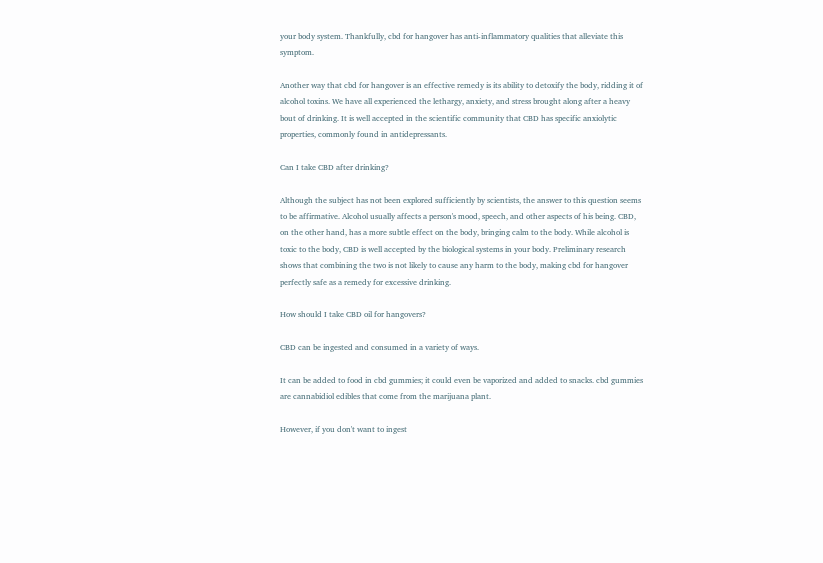your body system. Thankfully, cbd for hangover has anti-inflammatory qualities that alleviate this symptom.

Another way that cbd for hangover is an effective remedy is its ability to detoxify the body, ridding it of alcohol toxins. We have all experienced the lethargy, anxiety, and stress brought along after a heavy bout of drinking. It is well accepted in the scientific community that CBD has specific anxiolytic properties, commonly found in antidepressants.

Can I take CBD after drinking?

Although the subject has not been explored sufficiently by scientists, the answer to this question seems to be affirmative. Alcohol usually affects a person's mood, speech, and other aspects of his being. CBD, on the other hand, has a more subtle effect on the body, bringing calm to the body. While alcohol is toxic to the body, CBD is well accepted by the biological systems in your body. Preliminary research shows that combining the two is not likely to cause any harm to the body, making cbd for hangover perfectly safe as a remedy for excessive drinking.

How should I take CBD oil for hangovers?

CBD can be ingested and consumed in a variety of ways.

It can be added to food in cbd gummies; it could even be vaporized and added to snacks. cbd gummies are cannabidiol edibles that come from the marijuana plant.

However, if you don't want to ingest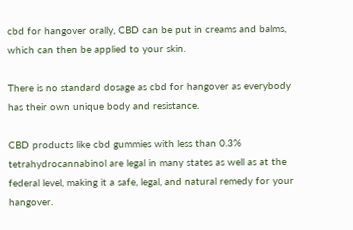cbd for hangover orally, CBD can be put in creams and balms, which can then be applied to your skin.

There is no standard dosage as cbd for hangover as everybody has their own unique body and resistance.

CBD products like cbd gummies with less than 0.3% tetrahydrocannabinol are legal in many states as well as at the federal level, making it a safe, legal, and natural remedy for your hangover.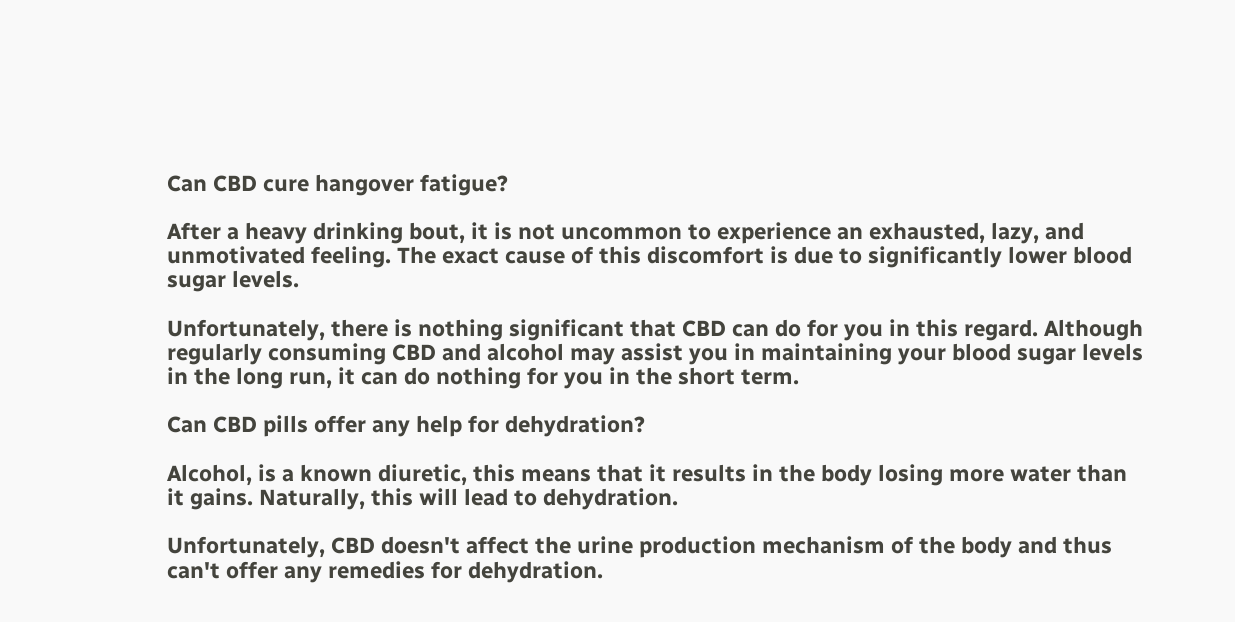Can CBD cure hangover fatigue?

After a heavy drinking bout, it is not uncommon to experience an exhausted, lazy, and unmotivated feeling. The exact cause of this discomfort is due to significantly lower blood sugar levels.

Unfortunately, there is nothing significant that CBD can do for you in this regard. Although regularly consuming CBD and alcohol may assist you in maintaining your blood sugar levels in the long run, it can do nothing for you in the short term.

Can CBD pills offer any help for dehydration?

Alcohol, is a known diuretic, this means that it results in the body losing more water than it gains. Naturally, this will lead to dehydration.

Unfortunately, CBD doesn't affect the urine production mechanism of the body and thus can't offer any remedies for dehydration.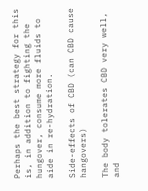Perhaps the best strategy for this is, in addition to fighting the hungover, consume more fluids to aide in re-hydration.

Side-effects of CBD (can CBD cause hangovers)

The body tolerates CBD very well, and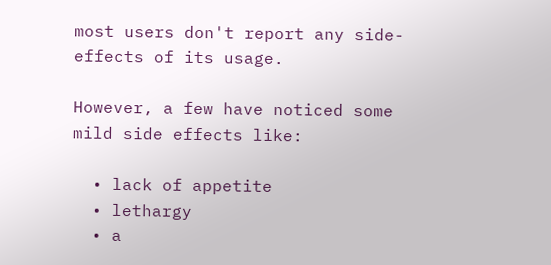most users don't report any side-effects of its usage.

However, a few have noticed some mild side effects like:

  • lack of appetite
  • lethargy
  • a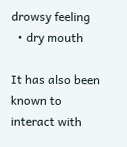drowsy feeling
  • dry mouth

It has also been known to interact with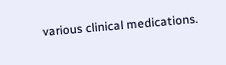various clinical medications.